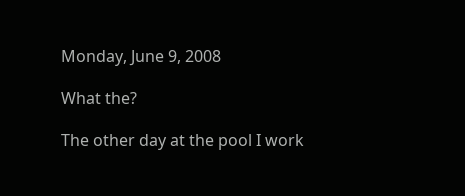Monday, June 9, 2008

What the?

The other day at the pool I work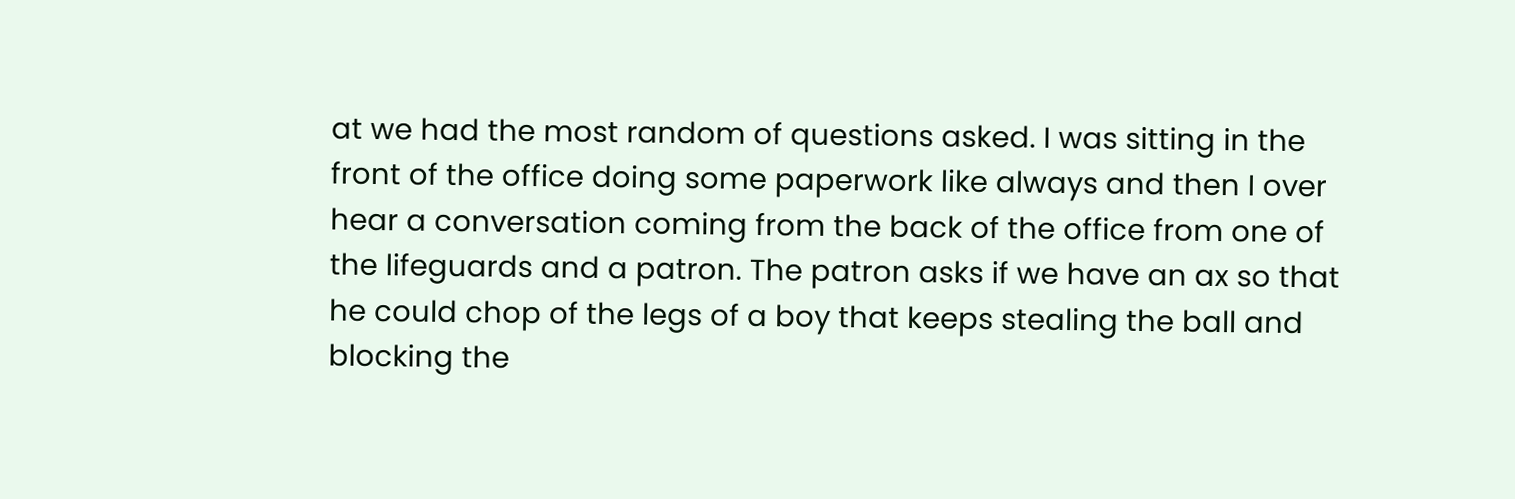at we had the most random of questions asked. I was sitting in the front of the office doing some paperwork like always and then I over hear a conversation coming from the back of the office from one of the lifeguards and a patron. The patron asks if we have an ax so that he could chop of the legs of a boy that keeps stealing the ball and blocking the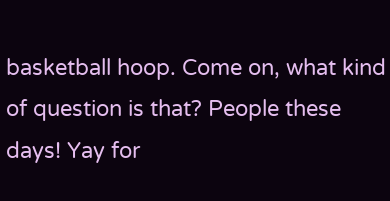basketball hoop. Come on, what kind of question is that? People these days! Yay for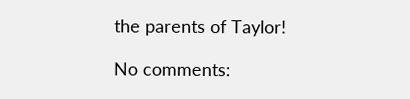the parents of Taylor!

No comments: